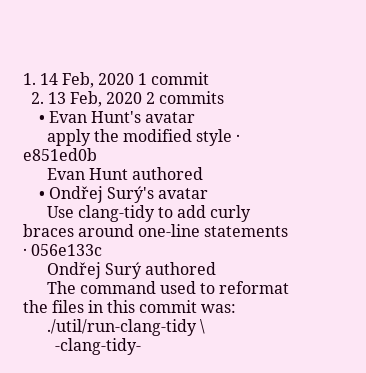1. 14 Feb, 2020 1 commit
  2. 13 Feb, 2020 2 commits
    • Evan Hunt's avatar
      apply the modified style · e851ed0b
      Evan Hunt authored
    • Ondřej Surý's avatar
      Use clang-tidy to add curly braces around one-line statements · 056e133c
      Ondřej Surý authored
      The command used to reformat the files in this commit was:
      ./util/run-clang-tidy \
        -clang-tidy-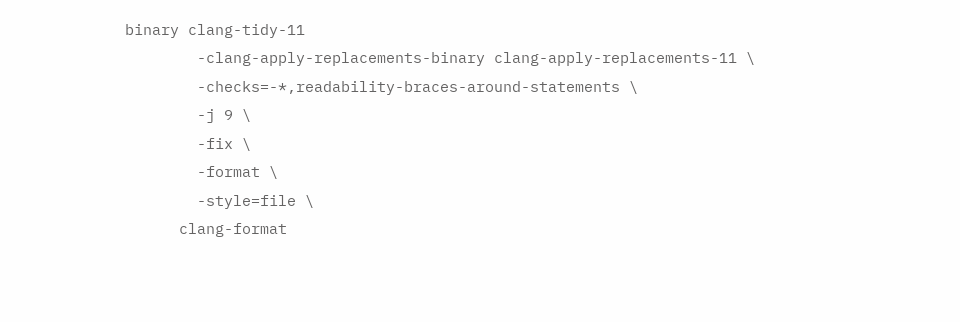binary clang-tidy-11
        -clang-apply-replacements-binary clang-apply-replacements-11 \
        -checks=-*,readability-braces-around-statements \
        -j 9 \
        -fix \
        -format \
        -style=file \
      clang-format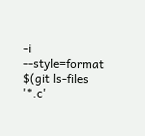-i --style=format $(git ls-files '*.c'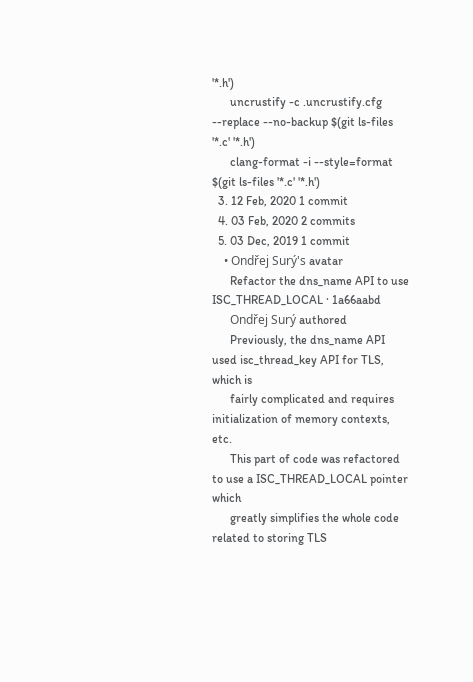'*.h')
      uncrustify -c .uncrustify.cfg --replace --no-backup $(git ls-files '*.c' '*.h')
      clang-format -i --style=format $(git ls-files '*.c' '*.h')
  3. 12 Feb, 2020 1 commit
  4. 03 Feb, 2020 2 commits
  5. 03 Dec, 2019 1 commit
    • Ondřej Surý's avatar
      Refactor the dns_name API to use ISC_THREAD_LOCAL · 1a66aabd
      Ondřej Surý authored
      Previously, the dns_name API used isc_thread_key API for TLS, which is
      fairly complicated and requires initialization of memory contexts, etc.
      This part of code was refactored to use a ISC_THREAD_LOCAL pointer which
      greatly simplifies the whole code related to storing TLS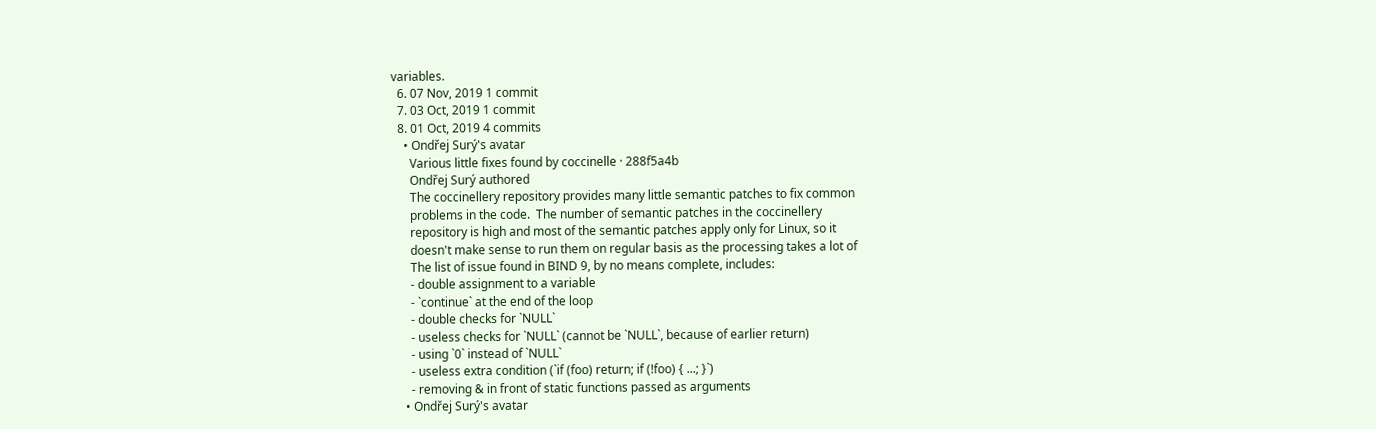variables.
  6. 07 Nov, 2019 1 commit
  7. 03 Oct, 2019 1 commit
  8. 01 Oct, 2019 4 commits
    • Ondřej Surý's avatar
      Various little fixes found by coccinelle · 288f5a4b
      Ondřej Surý authored
      The coccinellery repository provides many little semantic patches to fix common
      problems in the code.  The number of semantic patches in the coccinellery
      repository is high and most of the semantic patches apply only for Linux, so it
      doesn't make sense to run them on regular basis as the processing takes a lot of
      The list of issue found in BIND 9, by no means complete, includes:
      - double assignment to a variable
      - `continue` at the end of the loop
      - double checks for `NULL`
      - useless checks for `NULL` (cannot be `NULL`, because of earlier return)
      - using `0` instead of `NULL`
      - useless extra condition (`if (foo) return; if (!foo) { ...; }`)
      - removing & in front of static functions passed as arguments
    • Ondřej Surý's avatar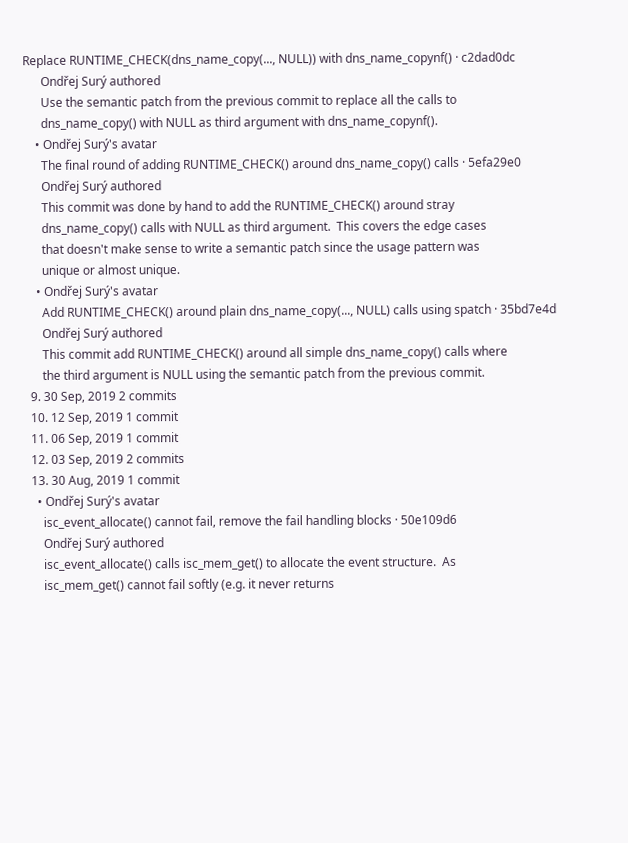Replace RUNTIME_CHECK(dns_name_copy(..., NULL)) with dns_name_copynf() · c2dad0dc
      Ondřej Surý authored
      Use the semantic patch from the previous commit to replace all the calls to
      dns_name_copy() with NULL as third argument with dns_name_copynf().
    • Ondřej Surý's avatar
      The final round of adding RUNTIME_CHECK() around dns_name_copy() calls · 5efa29e0
      Ondřej Surý authored
      This commit was done by hand to add the RUNTIME_CHECK() around stray
      dns_name_copy() calls with NULL as third argument.  This covers the edge cases
      that doesn't make sense to write a semantic patch since the usage pattern was
      unique or almost unique.
    • Ondřej Surý's avatar
      Add RUNTIME_CHECK() around plain dns_name_copy(..., NULL) calls using spatch · 35bd7e4d
      Ondřej Surý authored
      This commit add RUNTIME_CHECK() around all simple dns_name_copy() calls where
      the third argument is NULL using the semantic patch from the previous commit.
  9. 30 Sep, 2019 2 commits
  10. 12 Sep, 2019 1 commit
  11. 06 Sep, 2019 1 commit
  12. 03 Sep, 2019 2 commits
  13. 30 Aug, 2019 1 commit
    • Ondřej Surý's avatar
      isc_event_allocate() cannot fail, remove the fail handling blocks · 50e109d6
      Ondřej Surý authored
      isc_event_allocate() calls isc_mem_get() to allocate the event structure.  As
      isc_mem_get() cannot fail softly (e.g. it never returns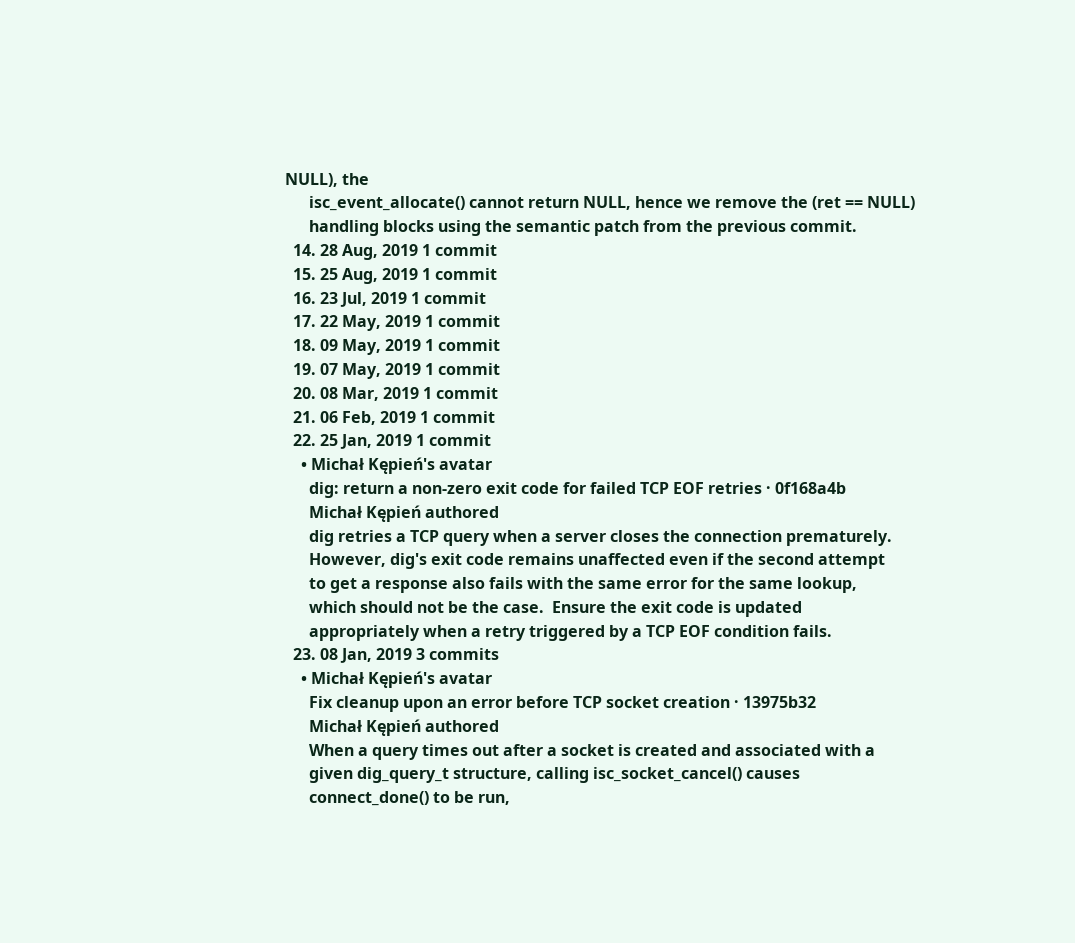NULL), the
      isc_event_allocate() cannot return NULL, hence we remove the (ret == NULL)
      handling blocks using the semantic patch from the previous commit.
  14. 28 Aug, 2019 1 commit
  15. 25 Aug, 2019 1 commit
  16. 23 Jul, 2019 1 commit
  17. 22 May, 2019 1 commit
  18. 09 May, 2019 1 commit
  19. 07 May, 2019 1 commit
  20. 08 Mar, 2019 1 commit
  21. 06 Feb, 2019 1 commit
  22. 25 Jan, 2019 1 commit
    • Michał Kępień's avatar
      dig: return a non-zero exit code for failed TCP EOF retries · 0f168a4b
      Michał Kępień authored
      dig retries a TCP query when a server closes the connection prematurely.
      However, dig's exit code remains unaffected even if the second attempt
      to get a response also fails with the same error for the same lookup,
      which should not be the case.  Ensure the exit code is updated
      appropriately when a retry triggered by a TCP EOF condition fails.
  23. 08 Jan, 2019 3 commits
    • Michał Kępień's avatar
      Fix cleanup upon an error before TCP socket creation · 13975b32
      Michał Kępień authored
      When a query times out after a socket is created and associated with a
      given dig_query_t structure, calling isc_socket_cancel() causes
      connect_done() to be run,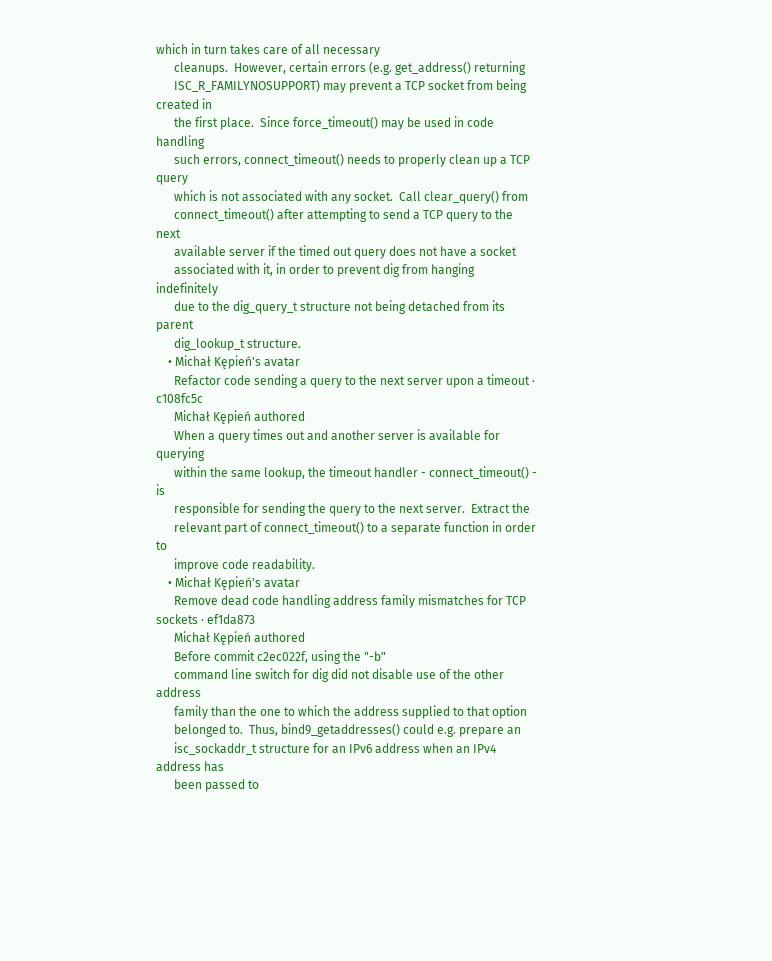which in turn takes care of all necessary
      cleanups.  However, certain errors (e.g. get_address() returning
      ISC_R_FAMILYNOSUPPORT) may prevent a TCP socket from being created in
      the first place.  Since force_timeout() may be used in code handling
      such errors, connect_timeout() needs to properly clean up a TCP query
      which is not associated with any socket.  Call clear_query() from
      connect_timeout() after attempting to send a TCP query to the next
      available server if the timed out query does not have a socket
      associated with it, in order to prevent dig from hanging indefinitely
      due to the dig_query_t structure not being detached from its parent
      dig_lookup_t structure.
    • Michał Kępień's avatar
      Refactor code sending a query to the next server upon a timeout · c108fc5c
      Michał Kępień authored
      When a query times out and another server is available for querying
      within the same lookup, the timeout handler - connect_timeout() - is
      responsible for sending the query to the next server.  Extract the
      relevant part of connect_timeout() to a separate function in order to
      improve code readability.
    • Michał Kępień's avatar
      Remove dead code handling address family mismatches for TCP sockets · ef1da873
      Michał Kępień authored
      Before commit c2ec022f, using the "-b"
      command line switch for dig did not disable use of the other address
      family than the one to which the address supplied to that option
      belonged to.  Thus, bind9_getaddresses() could e.g. prepare an
      isc_sockaddr_t structure for an IPv6 address when an IPv4 address has
      been passed to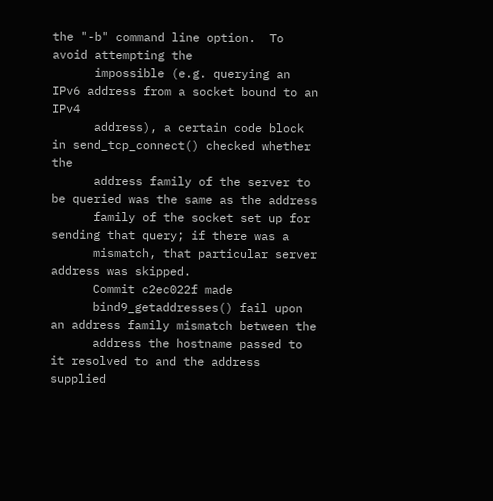the "-b" command line option.  To avoid attempting the
      impossible (e.g. querying an IPv6 address from a socket bound to an IPv4
      address), a certain code block in send_tcp_connect() checked whether the
      address family of the server to be queried was the same as the address
      family of the socket set up for sending that query; if there was a
      mismatch, that particular server address was skipped.
      Commit c2ec022f made
      bind9_getaddresses() fail upon an address family mismatch between the
      address the hostname passed to it resolved to and the address supplied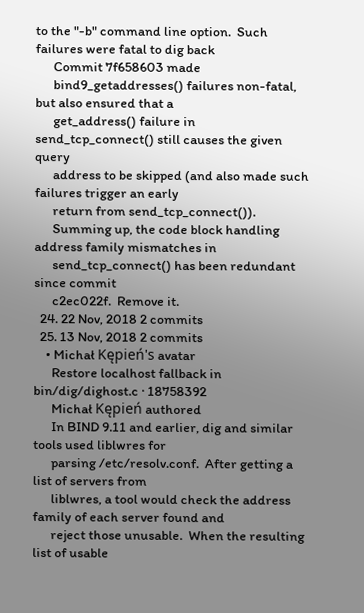to the "-b" command line option.  Such failures were fatal to dig back
      Commit 7f658603 made
      bind9_getaddresses() failures non-fatal, but also ensured that a
      get_address() failure in send_tcp_connect() still causes the given query
      address to be skipped (and also made such failures trigger an early
      return from send_tcp_connect()).
      Summing up, the code block handling address family mismatches in
      send_tcp_connect() has been redundant since commit
      c2ec022f.  Remove it.
  24. 22 Nov, 2018 2 commits
  25. 13 Nov, 2018 2 commits
    • Michał Kępień's avatar
      Restore localhost fallback in bin/dig/dighost.c · 18758392
      Michał Kępień authored
      In BIND 9.11 and earlier, dig and similar tools used liblwres for
      parsing /etc/resolv.conf.  After getting a list of servers from
      liblwres, a tool would check the address family of each server found and
      reject those unusable.  When the resulting list of usable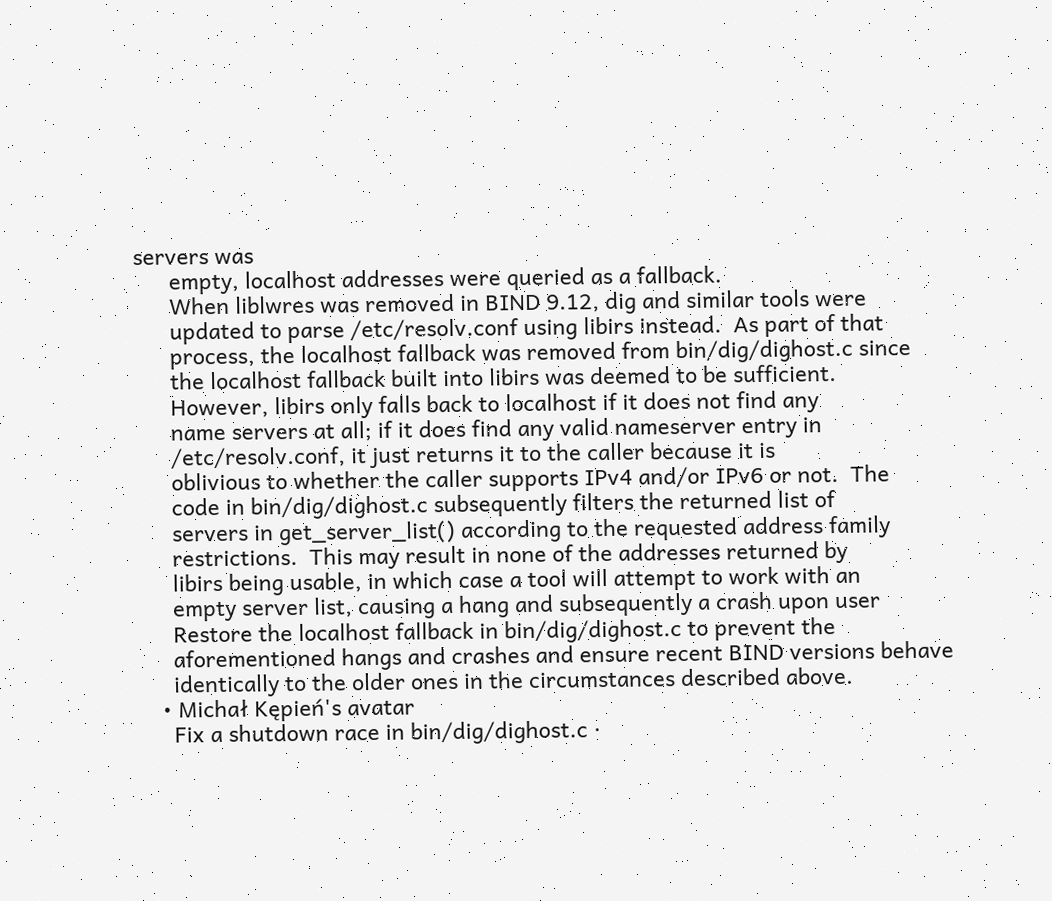servers was
      empty, localhost addresses were queried as a fallback.
      When liblwres was removed in BIND 9.12, dig and similar tools were
      updated to parse /etc/resolv.conf using libirs instead.  As part of that
      process, the localhost fallback was removed from bin/dig/dighost.c since
      the localhost fallback built into libirs was deemed to be sufficient.
      However, libirs only falls back to localhost if it does not find any
      name servers at all; if it does find any valid nameserver entry in
      /etc/resolv.conf, it just returns it to the caller because it is
      oblivious to whether the caller supports IPv4 and/or IPv6 or not.  The
      code in bin/dig/dighost.c subsequently filters the returned list of
      servers in get_server_list() according to the requested address family
      restrictions.  This may result in none of the addresses returned by
      libirs being usable, in which case a tool will attempt to work with an
      empty server list, causing a hang and subsequently a crash upon user
      Restore the localhost fallback in bin/dig/dighost.c to prevent the
      aforementioned hangs and crashes and ensure recent BIND versions behave
      identically to the older ones in the circumstances described above.
    • Michał Kępień's avatar
      Fix a shutdown race in bin/dig/dighost.c ·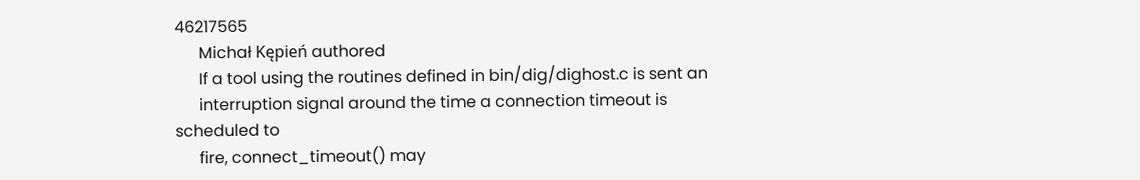46217565
      Michał Kępień authored
      If a tool using the routines defined in bin/dig/dighost.c is sent an
      interruption signal around the time a connection timeout is scheduled to
      fire, connect_timeout() may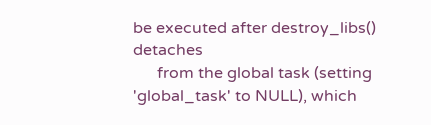be executed after destroy_libs() detaches
      from the global task (setting 'global_task' to NULL), which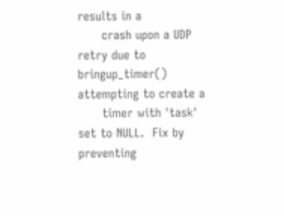results in a
      crash upon a UDP retry due to bringup_timer() attempting to create a
      timer with 'task' set to NULL.  Fix by preventing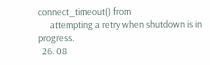connect_timeout() from
      attempting a retry when shutdown is in progress.
  26. 08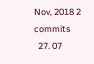Nov, 2018 2 commits
  27. 07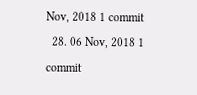Nov, 2018 1 commit
  28. 06 Nov, 2018 1 commit